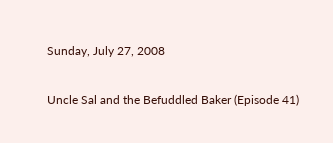Sunday, July 27, 2008

Uncle Sal and the Befuddled Baker (Episode 41)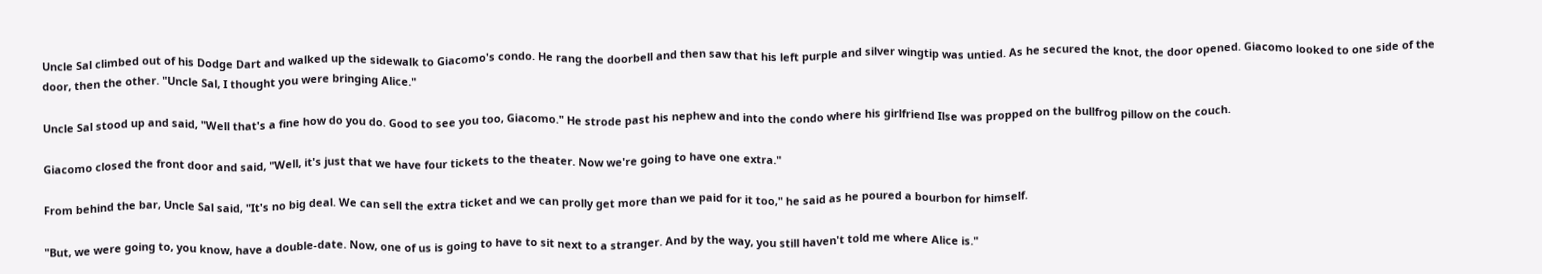Uncle Sal climbed out of his Dodge Dart and walked up the sidewalk to Giacomo's condo. He rang the doorbell and then saw that his left purple and silver wingtip was untied. As he secured the knot, the door opened. Giacomo looked to one side of the door, then the other. "Uncle Sal, I thought you were bringing Alice."

Uncle Sal stood up and said, "Well that's a fine how do you do. Good to see you too, Giacomo." He strode past his nephew and into the condo where his girlfriend Ilse was propped on the bullfrog pillow on the couch.

Giacomo closed the front door and said, "Well, it's just that we have four tickets to the theater. Now we're going to have one extra."

From behind the bar, Uncle Sal said, "It's no big deal. We can sell the extra ticket and we can prolly get more than we paid for it too," he said as he poured a bourbon for himself.

"But, we were going to, you know, have a double-date. Now, one of us is going to have to sit next to a stranger. And by the way, you still haven't told me where Alice is."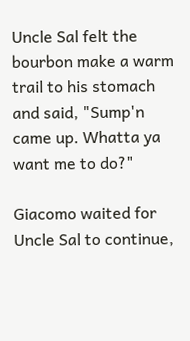Uncle Sal felt the bourbon make a warm trail to his stomach and said, "Sump'n came up. Whatta ya want me to do?"

Giacomo waited for Uncle Sal to continue,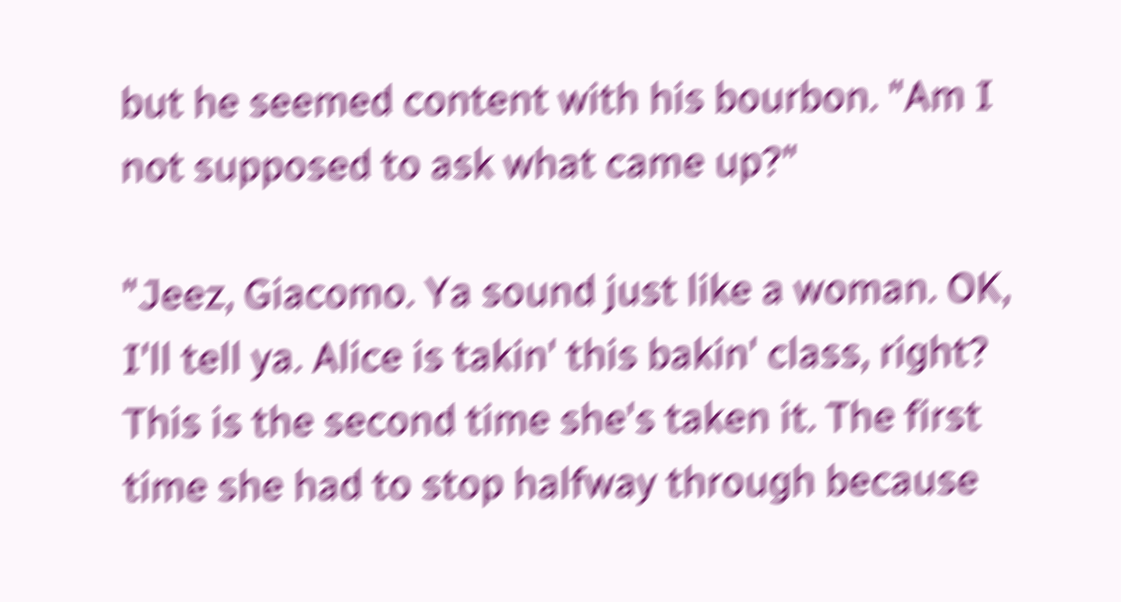but he seemed content with his bourbon. "Am I not supposed to ask what came up?"

"Jeez, Giacomo. Ya sound just like a woman. OK, I'll tell ya. Alice is takin' this bakin' class, right? This is the second time she's taken it. The first time she had to stop halfway through because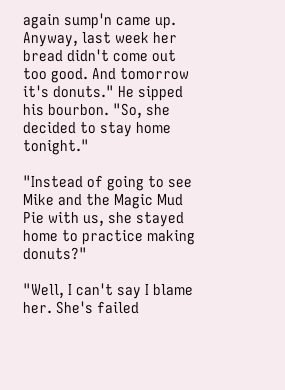again sump'n came up. Anyway, last week her bread didn't come out too good. And tomorrow it's donuts." He sipped his bourbon. "So, she decided to stay home tonight."

"Instead of going to see Mike and the Magic Mud Pie with us, she stayed home to practice making donuts?"

"Well, I can't say I blame her. She's failed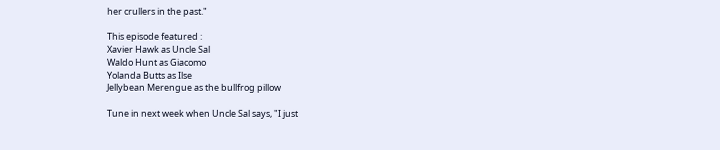her crullers in the past."

This episode featured :
Xavier Hawk as Uncle Sal
Waldo Hunt as Giacomo
Yolanda Butts as Ilse
Jellybean Merengue as the bullfrog pillow

Tune in next week when Uncle Sal says, "I just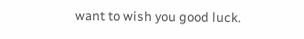want to wish you good luck.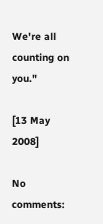We're all counting on you."

[13 May 2008]

No comments: